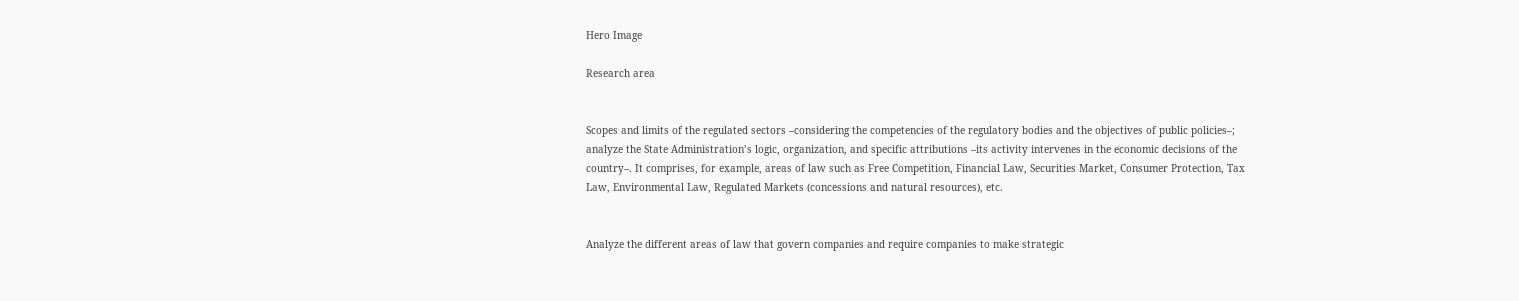Hero Image

Research area


Scopes and limits of the regulated sectors –considering the competencies of the regulatory bodies and the objectives of public policies–; analyze the State Administration’s logic, organization, and specific attributions –its activity intervenes in the economic decisions of the country–. It comprises, for example, areas of law such as Free Competition, Financial Law, Securities Market, Consumer Protection, Tax Law, Environmental Law, Regulated Markets (concessions and natural resources), etc.


Analyze the different areas of law that govern companies and require companies to make strategic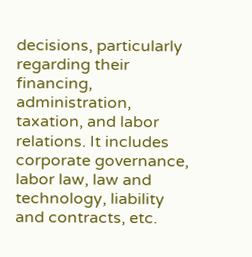decisions, particularly regarding their financing, administration, taxation, and labor relations. It includes corporate governance, labor law, law and technology, liability and contracts, etc.